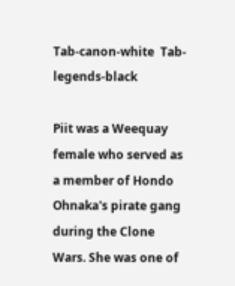Tab-canon-white  Tab-legends-black

Piit was a Weequay female who served as a member of Hondo Ohnaka's pirate gang during the Clone Wars. She was one of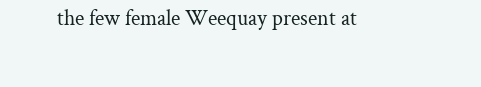the few female Weequay present at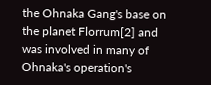the Ohnaka Gang's base on the planet Florrum[2] and was involved in many of Ohnaka's operation's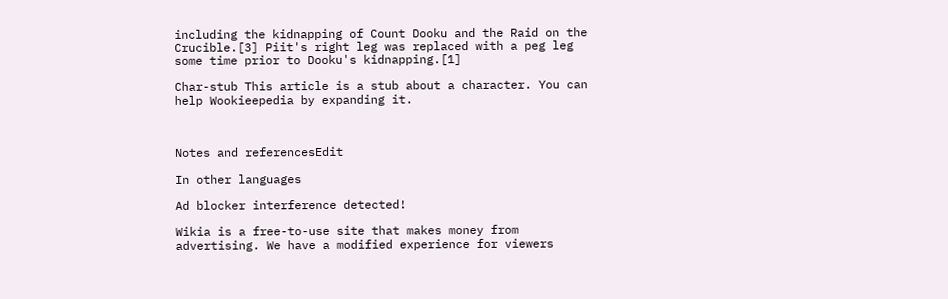including the kidnapping of Count Dooku and the Raid on the Crucible.[3] Piit's right leg was replaced with a peg leg some time prior to Dooku's kidnapping.[1]

Char-stub This article is a stub about a character. You can help Wookieepedia by expanding it.



Notes and referencesEdit

In other languages

Ad blocker interference detected!

Wikia is a free-to-use site that makes money from advertising. We have a modified experience for viewers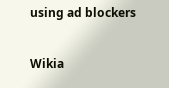using ad blockers

Wikia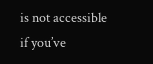is not accessible if you’ve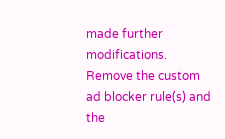made further modifications. Remove the custom ad blocker rule(s) and the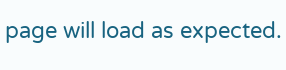page will load as expected.